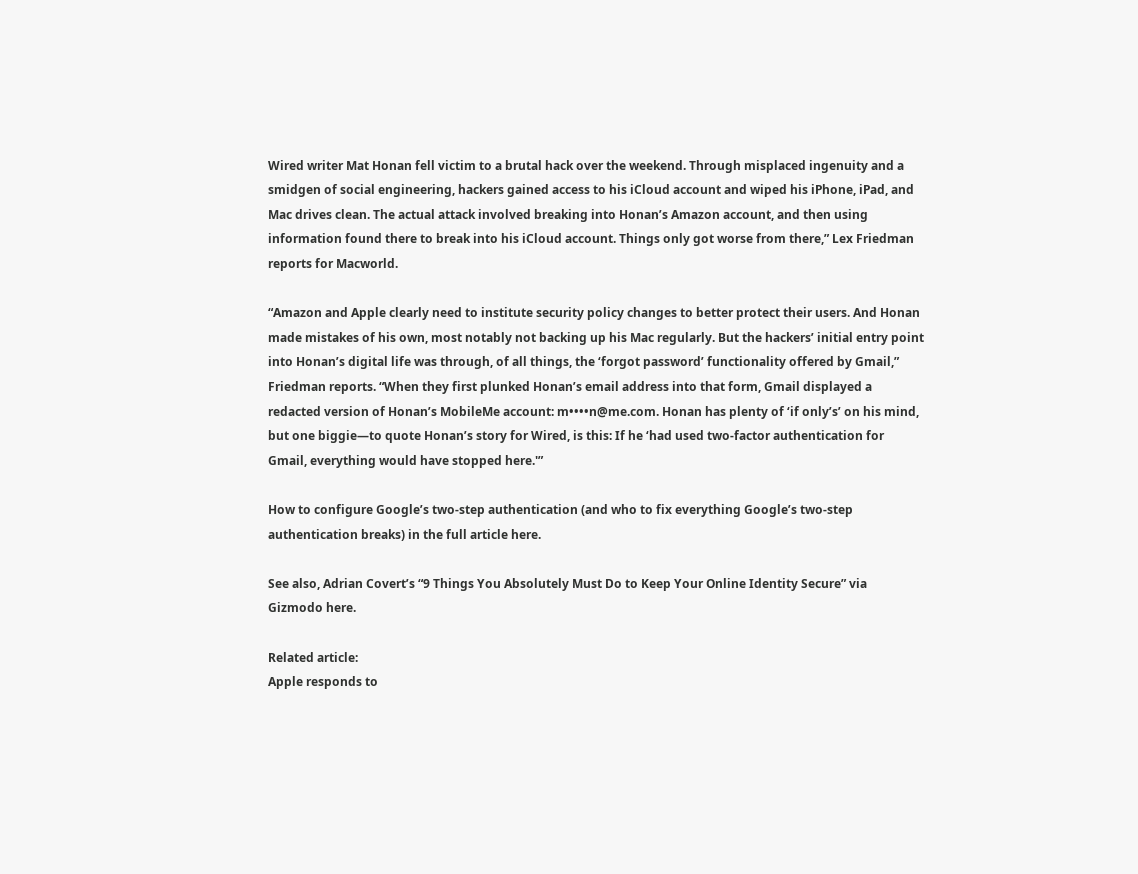Wired writer Mat Honan fell victim to a brutal hack over the weekend. Through misplaced ingenuity and a smidgen of social engineering, hackers gained access to his iCloud account and wiped his iPhone, iPad, and Mac drives clean. The actual attack involved breaking into Honan’s Amazon account, and then using information found there to break into his iCloud account. Things only got worse from there,” Lex Friedman reports for Macworld.

“Amazon and Apple clearly need to institute security policy changes to better protect their users. And Honan made mistakes of his own, most notably not backing up his Mac regularly. But the hackers’ initial entry point into Honan’s digital life was through, of all things, the ‘forgot password’ functionality offered by Gmail,” Friedman reports. “When they first plunked Honan’s email address into that form, Gmail displayed a redacted version of Honan’s MobileMe account: m••••n@me.com. Honan has plenty of ‘if only’s’ on his mind, but one biggie—to quote Honan’s story for Wired, is this: If he ‘had used two-factor authentication for Gmail, everything would have stopped here.'”

How to configure Google’s two-step authentication (and who to fix everything Google’s two-step authentication breaks) in the full article here.

See also, Adrian Covert’s “9 Things You Absolutely Must Do to Keep Your Online Identity Secure” via Gizmodo here.

Related article:
Apple responds to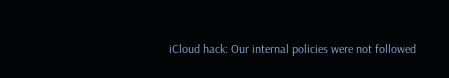iCloud hack: Our internal policies were not followed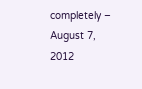completely – August 7, 2012